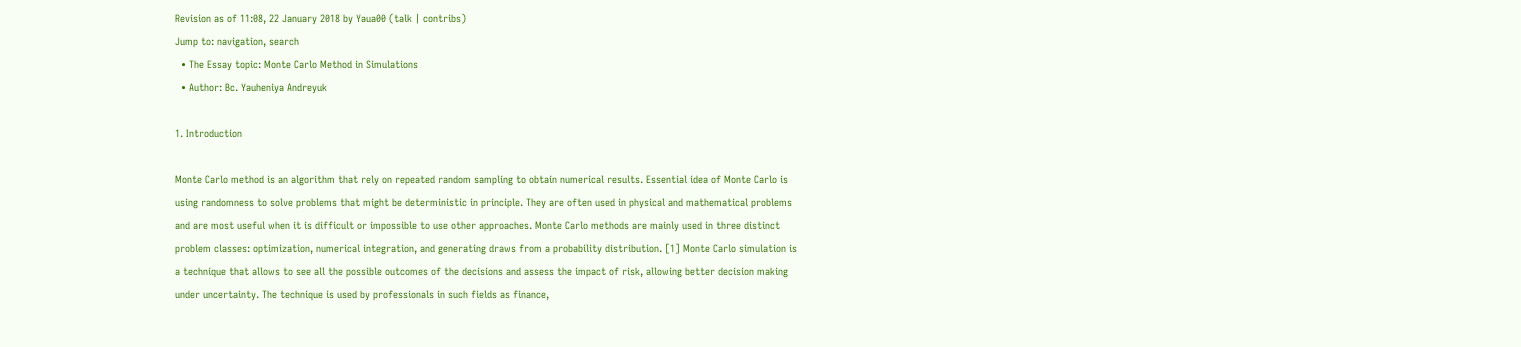Revision as of 11:08, 22 January 2018 by Yaua00 (talk | contribs)
Jump to: navigation, search
  • The Essay topic: Monte Carlo Method in Simulations
  • Author: Bc. Yauheniya Andreyuk

1. Introduction

Monte Carlo method is an algorithm that rely on repeated random sampling to obtain numerical results. Essential idea of Monte Carlo is using randomness to solve problems that might be deterministic in principle. They are often used in physical and mathematical problems and are most useful when it is difficult or impossible to use other approaches. Monte Carlo methods are mainly used in three distinct problem classes: optimization, numerical integration, and generating draws from a probability distribution. [1] Monte Carlo simulation is a technique that allows to see all the possible outcomes of the decisions and assess the impact of risk, allowing better decision making under uncertainty. The technique is used by professionals in such fields as finance,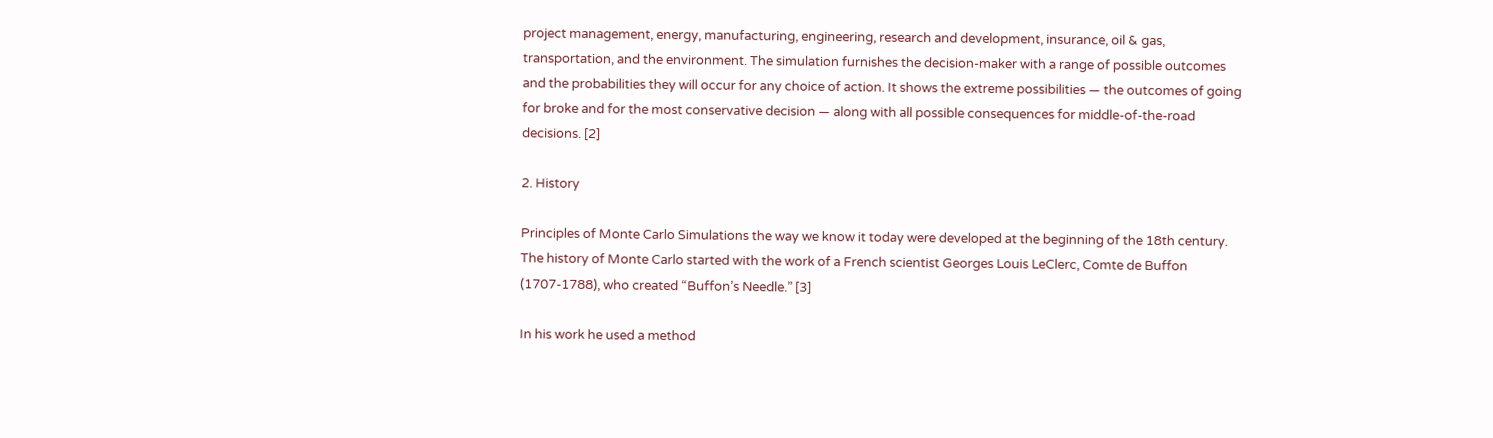project management, energy, manufacturing, engineering, research and development, insurance, oil & gas, transportation, and the environment. The simulation furnishes the decision-maker with a range of possible outcomes and the probabilities they will occur for any choice of action. It shows the extreme possibilities — the outcomes of going for broke and for the most conservative decision — along with all possible consequences for middle-of-the-road decisions. [2]

2. History

Principles of Monte Carlo Simulations the way we know it today were developed at the beginning of the 18th century. The history of Monte Carlo started with the work of a French scientist Georges Louis LeClerc, Comte de Buffon (1707-1788), who created “Buffon’s Needle.” [3]

In his work he used a method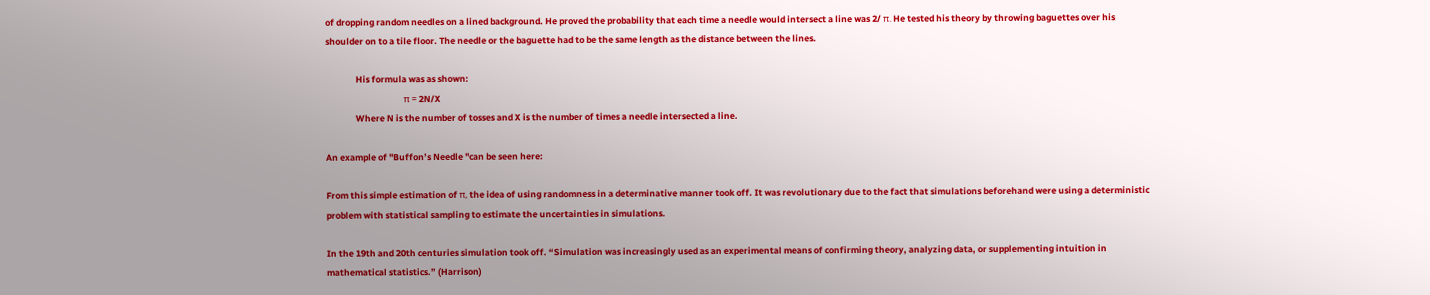of dropping random needles on a lined background. He proved the probability that each time a needle would intersect a line was 2/ π. He tested his theory by throwing baguettes over his shoulder on to a tile floor. The needle or the baguette had to be the same length as the distance between the lines.

               His formula was as shown:
                                       π = 2N/X
               Where N is the number of tosses and X is the number of times a needle intersected a line.

An example of "Buffon’s Needle "can be seen here:

From this simple estimation of π, the idea of using randomness in a determinative manner took off. It was revolutionary due to the fact that simulations beforehand were using a deterministic problem with statistical sampling to estimate the uncertainties in simulations.

In the 19th and 20th centuries simulation took off. “Simulation was increasingly used as an experimental means of confirming theory, analyzing data, or supplementing intuition in mathematical statistics.” (Harrison)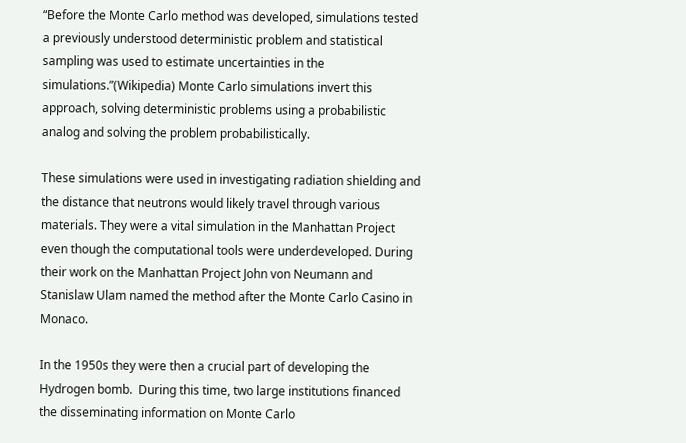“Before the Monte Carlo method was developed, simulations tested a previously understood deterministic problem and statistical sampling was used to estimate uncertainties in the simulations.”(Wikipedia) Monte Carlo simulations invert this approach, solving deterministic problems using a probabilistic analog and solving the problem probabilistically.

These simulations were used in investigating radiation shielding and the distance that neutrons would likely travel through various materials. They were a vital simulation in the Manhattan Project even though the computational tools were underdeveloped. During their work on the Manhattan Project John von Neumann and Stanislaw Ulam named the method after the Monte Carlo Casino in Monaco.

In the 1950s they were then a crucial part of developing the Hydrogen bomb.  During this time, two large institutions financed the disseminating information on Monte Carlo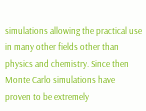simulations allowing the practical use in many other fields other than physics and chemistry. Since then Monte Carlo simulations have proven to be extremely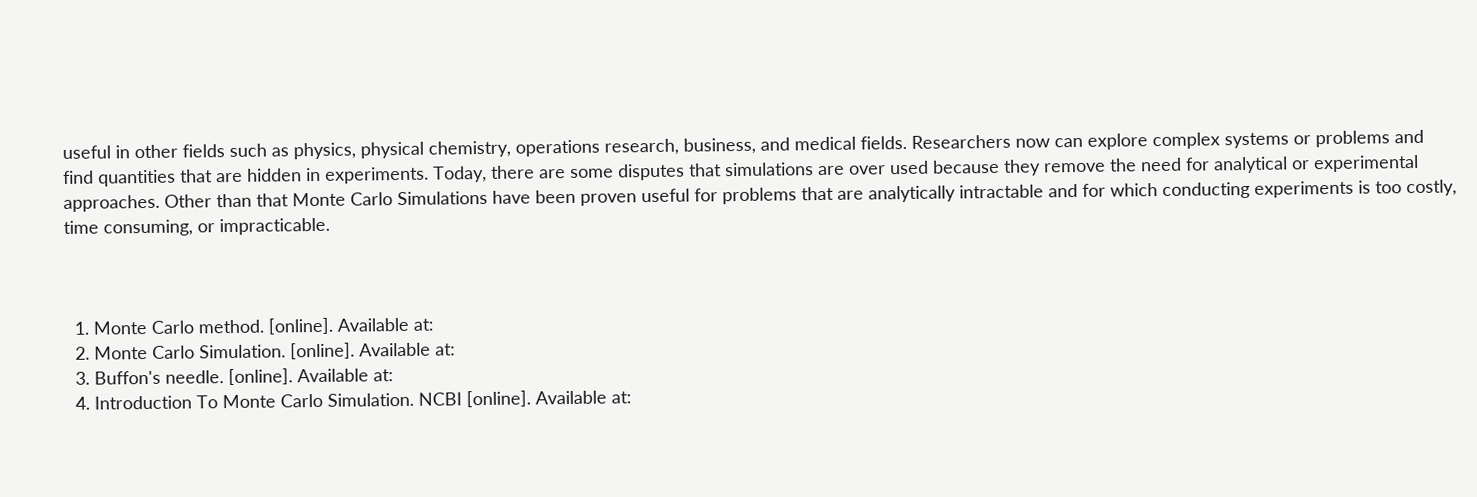useful in other fields such as physics, physical chemistry, operations research, business, and medical fields. Researchers now can explore complex systems or problems and find quantities that are hidden in experiments. Today, there are some disputes that simulations are over used because they remove the need for analytical or experimental approaches. Other than that Monte Carlo Simulations have been proven useful for problems that are analytically intractable and for which conducting experiments is too costly, time consuming, or impracticable.



  1. Monte Carlo method. [online]. Available at:
  2. Monte Carlo Simulation. [online]. Available at:
  3. Buffon's needle. [online]. Available at:
  4. Introduction To Monte Carlo Simulation. NCBI [online]. Available at: